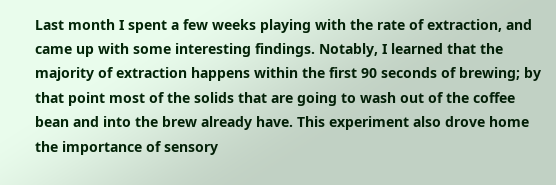Last month I spent a few weeks playing with the rate of extraction, and came up with some interesting findings. Notably, I learned that the majority of extraction happens within the first 90 seconds of brewing; by that point most of the solids that are going to wash out of the coffee bean and into the brew already have. This experiment also drove home the importance of sensory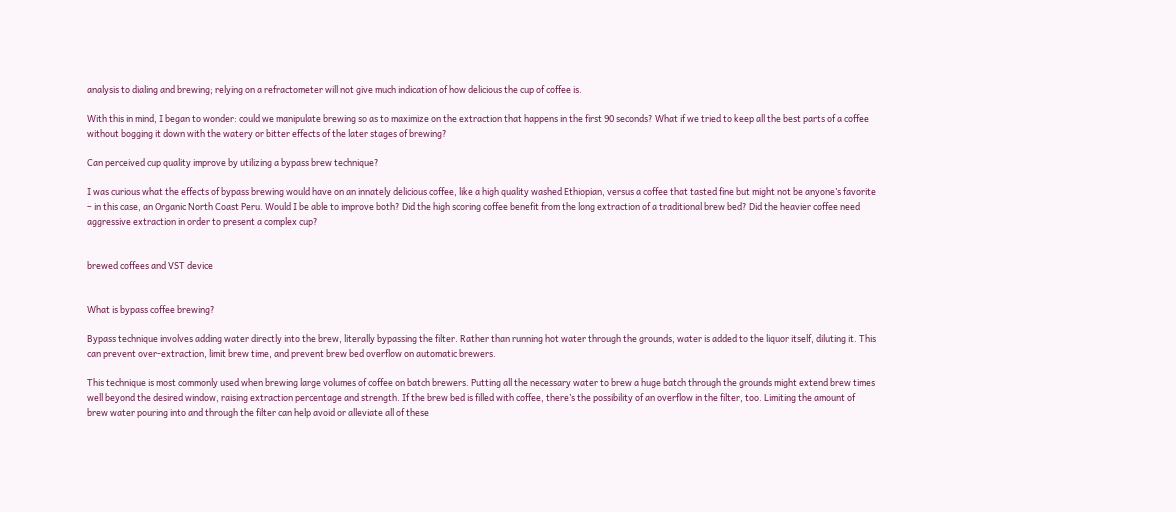analysis to dialing and brewing; relying on a refractometer will not give much indication of how delicious the cup of coffee is.

With this in mind, I began to wonder: could we manipulate brewing so as to maximize on the extraction that happens in the first 90 seconds? What if we tried to keep all the best parts of a coffee without bogging it down with the watery or bitter effects of the later stages of brewing?

Can perceived cup quality improve by utilizing a bypass brew technique?

I was curious what the effects of bypass brewing would have on an innately delicious coffee, like a high quality washed Ethiopian, versus a coffee that tasted fine but might not be anyone’s favorite – in this case, an Organic North Coast Peru. Would I be able to improve both? Did the high scoring coffee benefit from the long extraction of a traditional brew bed? Did the heavier coffee need aggressive extraction in order to present a complex cup?


brewed coffees and VST device


What is bypass coffee brewing?

Bypass technique involves adding water directly into the brew, literally bypassing the filter. Rather than running hot water through the grounds, water is added to the liquor itself, diluting it. This can prevent over-extraction, limit brew time, and prevent brew bed overflow on automatic brewers.

This technique is most commonly used when brewing large volumes of coffee on batch brewers. Putting all the necessary water to brew a huge batch through the grounds might extend brew times well beyond the desired window, raising extraction percentage and strength. If the brew bed is filled with coffee, there’s the possibility of an overflow in the filter, too. Limiting the amount of brew water pouring into and through the filter can help avoid or alleviate all of these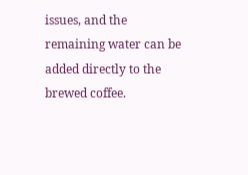issues, and the remaining water can be added directly to the brewed coffee.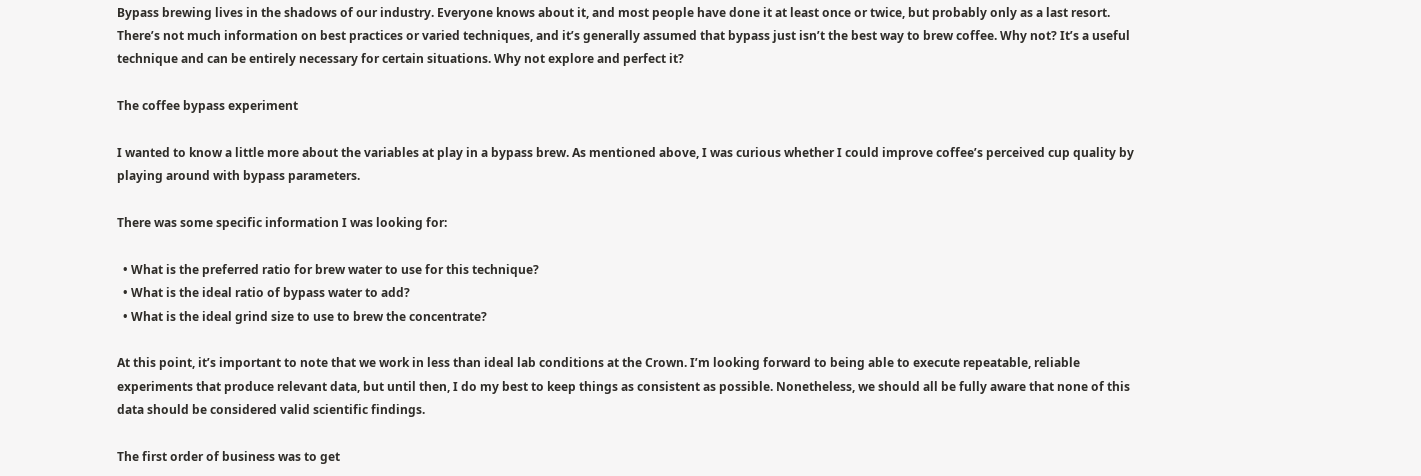Bypass brewing lives in the shadows of our industry. Everyone knows about it, and most people have done it at least once or twice, but probably only as a last resort. There’s not much information on best practices or varied techniques, and it’s generally assumed that bypass just isn’t the best way to brew coffee. Why not? It’s a useful technique and can be entirely necessary for certain situations. Why not explore and perfect it?

The coffee bypass experiment

I wanted to know a little more about the variables at play in a bypass brew. As mentioned above, I was curious whether I could improve coffee’s perceived cup quality by playing around with bypass parameters.

There was some specific information I was looking for:

  • What is the preferred ratio for brew water to use for this technique?
  • What is the ideal ratio of bypass water to add?
  • What is the ideal grind size to use to brew the concentrate?

At this point, it’s important to note that we work in less than ideal lab conditions at the Crown. I’m looking forward to being able to execute repeatable, reliable experiments that produce relevant data, but until then, I do my best to keep things as consistent as possible. Nonetheless, we should all be fully aware that none of this data should be considered valid scientific findings.

The first order of business was to get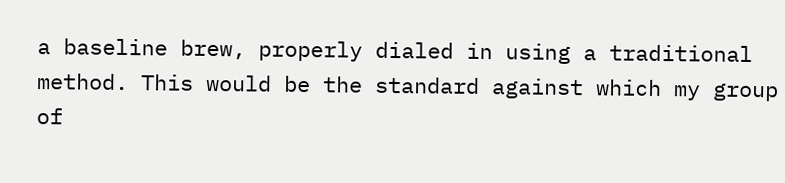a baseline brew, properly dialed in using a traditional method. This would be the standard against which my group of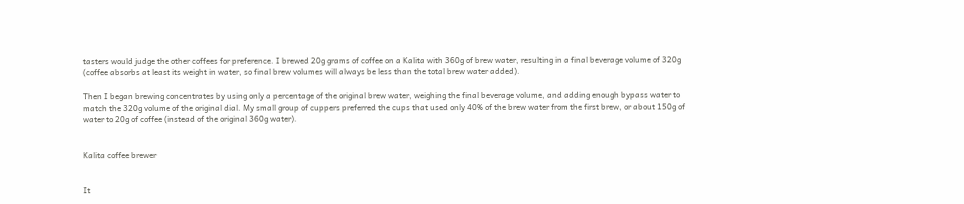tasters would judge the other coffees for preference. I brewed 20g grams of coffee on a Kalita with 360g of brew water, resulting in a final beverage volume of 320g (coffee absorbs at least its weight in water, so final brew volumes will always be less than the total brew water added).

Then I began brewing concentrates by using only a percentage of the original brew water, weighing the final beverage volume, and adding enough bypass water to match the 320g volume of the original dial. My small group of cuppers preferred the cups that used only 40% of the brew water from the first brew, or about 150g of water to 20g of coffee (instead of the original 360g water).


Kalita coffee brewer


It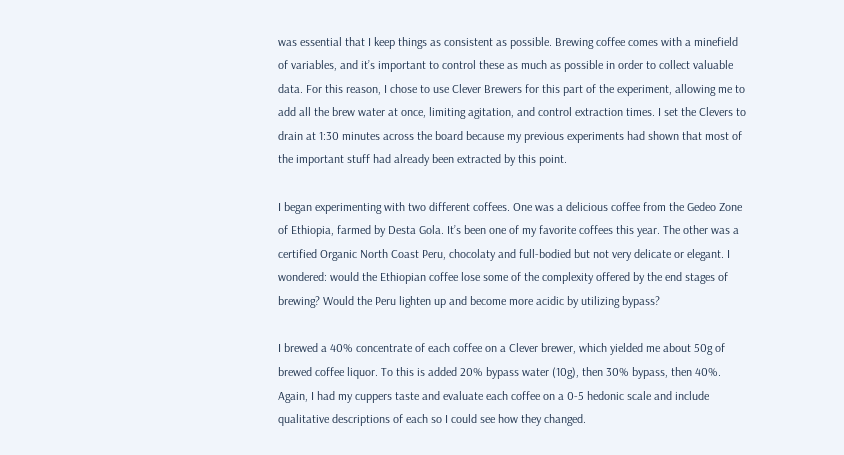was essential that I keep things as consistent as possible. Brewing coffee comes with a minefield of variables, and it’s important to control these as much as possible in order to collect valuable data. For this reason, I chose to use Clever Brewers for this part of the experiment, allowing me to add all the brew water at once, limiting agitation, and control extraction times. I set the Clevers to drain at 1:30 minutes across the board because my previous experiments had shown that most of the important stuff had already been extracted by this point.

I began experimenting with two different coffees. One was a delicious coffee from the Gedeo Zone of Ethiopia, farmed by Desta Gola. It’s been one of my favorite coffees this year. The other was a certified Organic North Coast Peru, chocolaty and full-bodied but not very delicate or elegant. I wondered: would the Ethiopian coffee lose some of the complexity offered by the end stages of brewing? Would the Peru lighten up and become more acidic by utilizing bypass?

I brewed a 40% concentrate of each coffee on a Clever brewer, which yielded me about 50g of brewed coffee liquor. To this is added 20% bypass water (10g), then 30% bypass, then 40%. Again, I had my cuppers taste and evaluate each coffee on a 0-5 hedonic scale and include qualitative descriptions of each so I could see how they changed.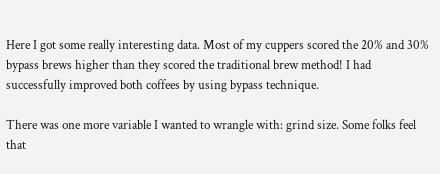Here I got some really interesting data. Most of my cuppers scored the 20% and 30% bypass brews higher than they scored the traditional brew method! I had successfully improved both coffees by using bypass technique.

There was one more variable I wanted to wrangle with: grind size. Some folks feel that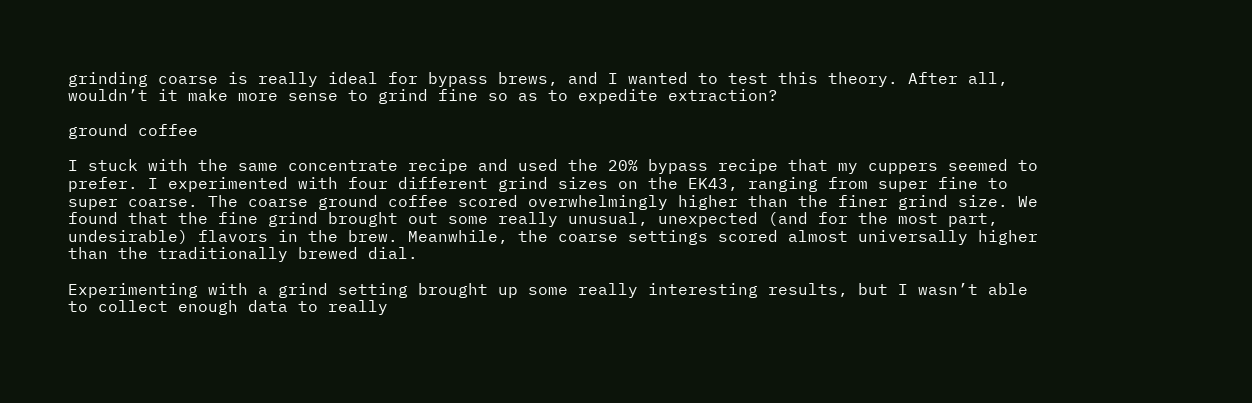grinding coarse is really ideal for bypass brews, and I wanted to test this theory. After all, wouldn’t it make more sense to grind fine so as to expedite extraction?

ground coffee

I stuck with the same concentrate recipe and used the 20% bypass recipe that my cuppers seemed to prefer. I experimented with four different grind sizes on the EK43, ranging from super fine to super coarse. The coarse ground coffee scored overwhelmingly higher than the finer grind size. We found that the fine grind brought out some really unusual, unexpected (and for the most part, undesirable) flavors in the brew. Meanwhile, the coarse settings scored almost universally higher than the traditionally brewed dial.

Experimenting with a grind setting brought up some really interesting results, but I wasn’t able to collect enough data to really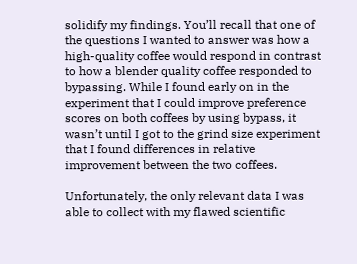solidify my findings. You’ll recall that one of the questions I wanted to answer was how a high-quality coffee would respond in contrast to how a blender quality coffee responded to bypassing. While I found early on in the experiment that I could improve preference scores on both coffees by using bypass, it wasn’t until I got to the grind size experiment that I found differences in relative improvement between the two coffees.

Unfortunately, the only relevant data I was able to collect with my flawed scientific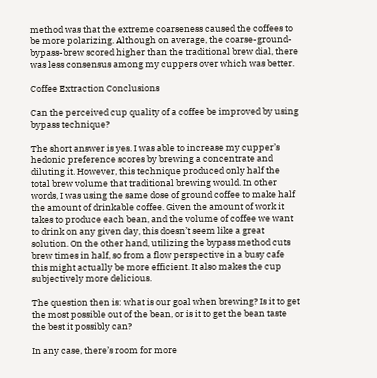method was that the extreme coarseness caused the coffees to be more polarizing. Although on average, the coarse-ground-bypass-brew scored higher than the traditional brew dial, there was less consensus among my cuppers over which was better.

Coffee Extraction Conclusions

Can the perceived cup quality of a coffee be improved by using bypass technique?

The short answer is yes. I was able to increase my cupper’s hedonic preference scores by brewing a concentrate and diluting it. However, this technique produced only half the total brew volume that traditional brewing would. In other words, I was using the same dose of ground coffee to make half the amount of drinkable coffee. Given the amount of work it takes to produce each bean, and the volume of coffee we want to drink on any given day, this doesn’t seem like a great solution. On the other hand, utilizing the bypass method cuts brew times in half, so from a flow perspective in a busy cafe this might actually be more efficient. It also makes the cup subjectively more delicious.

The question then is: what is our goal when brewing? Is it to get the most possible out of the bean, or is it to get the bean taste the best it possibly can?

In any case, there’s room for more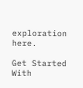exploration here.

Get Started With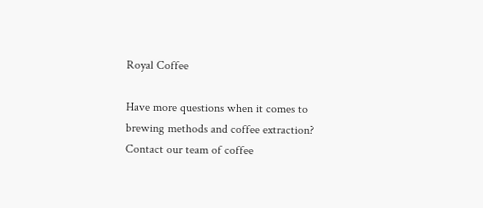Royal Coffee

Have more questions when it comes to brewing methods and coffee extraction? Contact our team of coffee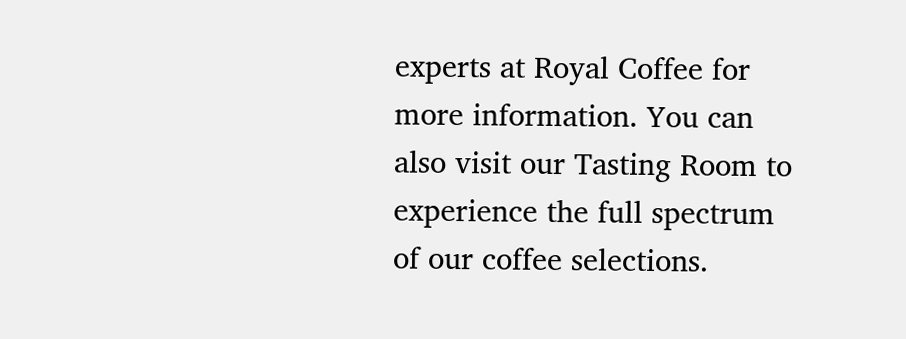experts at Royal Coffee for more information. You can also visit our Tasting Room to experience the full spectrum of our coffee selections.